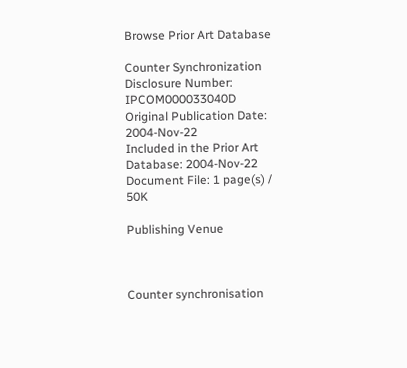Browse Prior Art Database

Counter Synchronization Disclosure Number: IPCOM000033040D
Original Publication Date: 2004-Nov-22
Included in the Prior Art Database: 2004-Nov-22
Document File: 1 page(s) / 50K

Publishing Venue



Counter synchronisation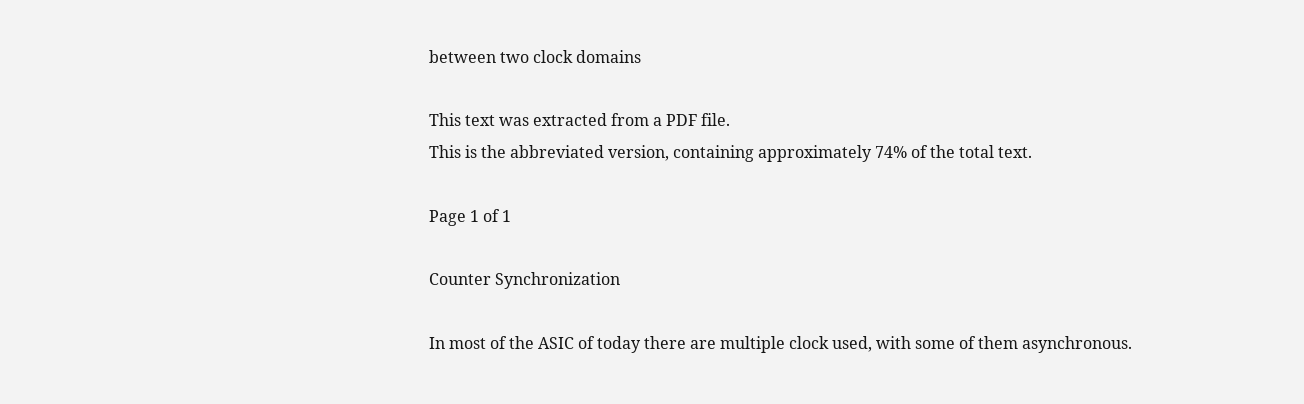between two clock domains

This text was extracted from a PDF file.
This is the abbreviated version, containing approximately 74% of the total text.

Page 1 of 1

Counter Synchronization

In most of the ASIC of today there are multiple clock used, with some of them asynchronous.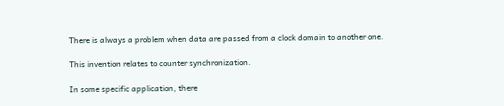There is always a problem when data are passed from a clock domain to another one.

This invention relates to counter synchronization.

In some specific application, there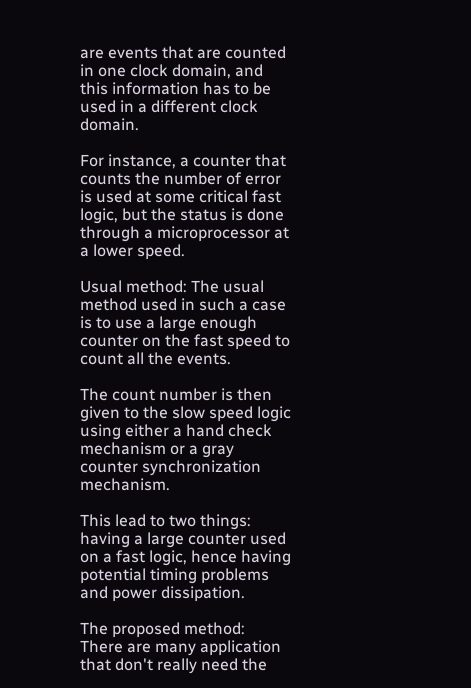are events that are counted in one clock domain, and this information has to be used in a different clock domain.

For instance, a counter that counts the number of error is used at some critical fast logic, but the status is done through a microprocessor at a lower speed.

Usual method: The usual method used in such a case is to use a large enough counter on the fast speed to count all the events.

The count number is then given to the slow speed logic using either a hand check mechanism or a gray counter synchronization mechanism.

This lead to two things: having a large counter used on a fast logic, hence having potential timing problems and power dissipation.

The proposed method: There are many application that don't really need the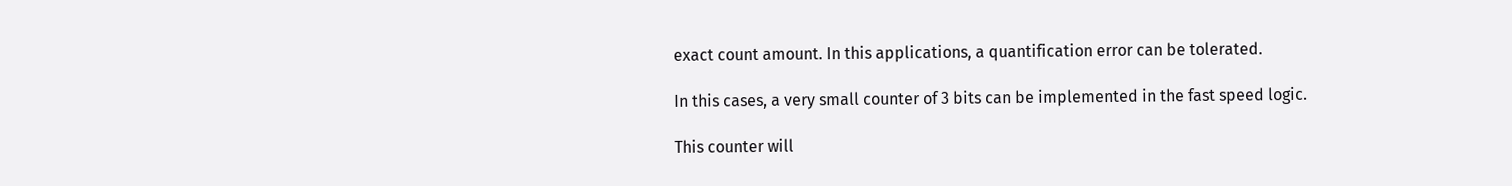exact count amount. In this applications, a quantification error can be tolerated.

In this cases, a very small counter of 3 bits can be implemented in the fast speed logic.

This counter will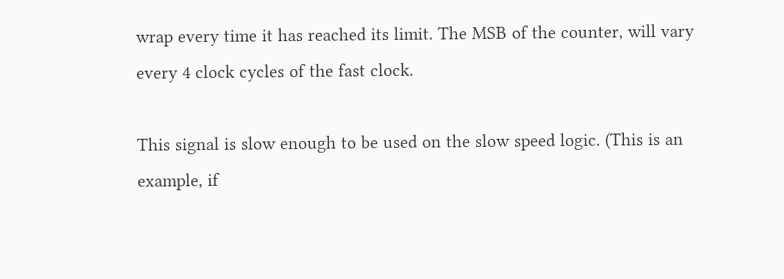wrap every time it has reached its limit. The MSB of the counter, will vary every 4 clock cycles of the fast clock.

This signal is slow enough to be used on the slow speed logic. (This is an example, if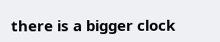there is a bigger clock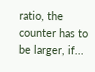ratio, the counter has to be larger, if...